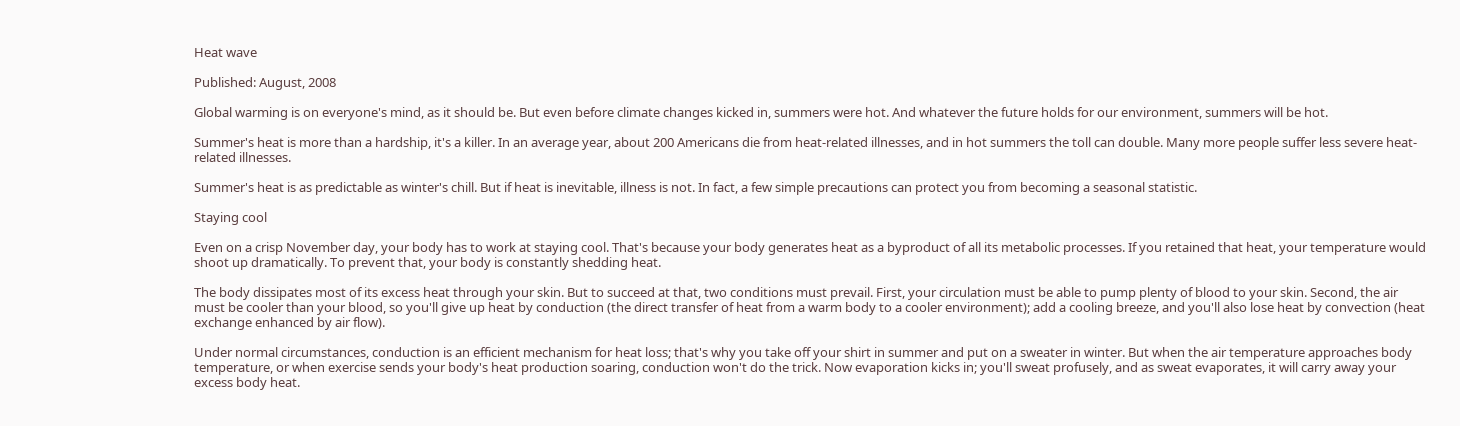Heat wave

Published: August, 2008

Global warming is on everyone's mind, as it should be. But even before climate changes kicked in, summers were hot. And whatever the future holds for our environment, summers will be hot.

Summer's heat is more than a hardship, it's a killer. In an average year, about 200 Americans die from heat-related illnesses, and in hot summers the toll can double. Many more people suffer less severe heat-related illnesses.

Summer's heat is as predictable as winter's chill. But if heat is inevitable, illness is not. In fact, a few simple precautions can protect you from becoming a seasonal statistic.

Staying cool

Even on a crisp November day, your body has to work at staying cool. That's because your body generates heat as a byproduct of all its metabolic processes. If you retained that heat, your temperature would shoot up dramatically. To prevent that, your body is constantly shedding heat.

The body dissipates most of its excess heat through your skin. But to succeed at that, two conditions must prevail. First, your circulation must be able to pump plenty of blood to your skin. Second, the air must be cooler than your blood, so you'll give up heat by conduction (the direct transfer of heat from a warm body to a cooler environment); add a cooling breeze, and you'll also lose heat by convection (heat exchange enhanced by air flow).

Under normal circumstances, conduction is an efficient mechanism for heat loss; that's why you take off your shirt in summer and put on a sweater in winter. But when the air temperature approaches body temperature, or when exercise sends your body's heat production soaring, conduction won't do the trick. Now evaporation kicks in; you'll sweat profusely, and as sweat evaporates, it will carry away your excess body heat.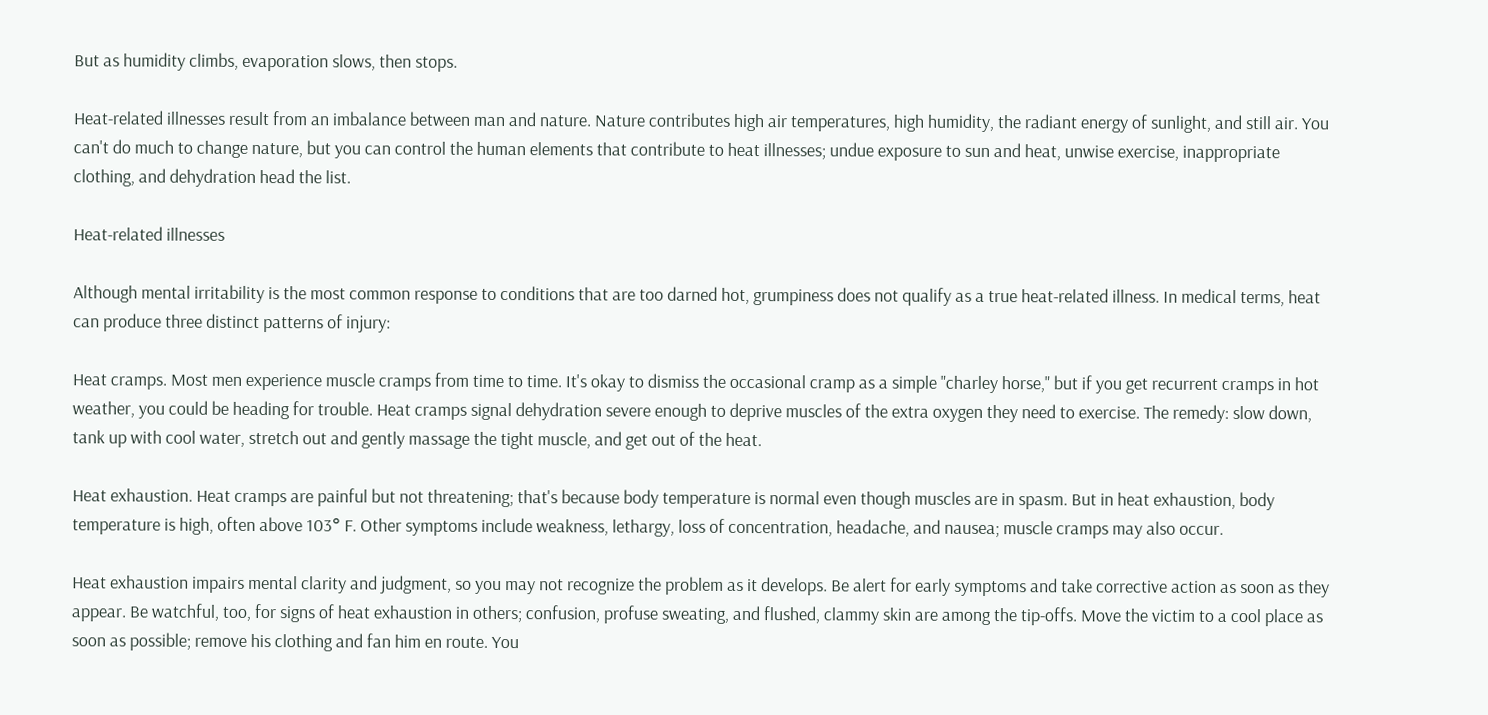But as humidity climbs, evaporation slows, then stops.

Heat-related illnesses result from an imbalance between man and nature. Nature contributes high air temperatures, high humidity, the radiant energy of sunlight, and still air. You can't do much to change nature, but you can control the human elements that contribute to heat illnesses; undue exposure to sun and heat, unwise exercise, inappropriate clothing, and dehydration head the list.

Heat-related illnesses

Although mental irritability is the most common response to conditions that are too darned hot, grumpiness does not qualify as a true heat-related illness. In medical terms, heat can produce three distinct patterns of injury:

Heat cramps. Most men experience muscle cramps from time to time. It's okay to dismiss the occasional cramp as a simple "charley horse," but if you get recurrent cramps in hot weather, you could be heading for trouble. Heat cramps signal dehydration severe enough to deprive muscles of the extra oxygen they need to exercise. The remedy: slow down, tank up with cool water, stretch out and gently massage the tight muscle, and get out of the heat.

Heat exhaustion. Heat cramps are painful but not threatening; that's because body temperature is normal even though muscles are in spasm. But in heat exhaustion, body temperature is high, often above 103° F. Other symptoms include weakness, lethargy, loss of concentration, headache, and nausea; muscle cramps may also occur.

Heat exhaustion impairs mental clarity and judgment, so you may not recognize the problem as it develops. Be alert for early symptoms and take corrective action as soon as they appear. Be watchful, too, for signs of heat exhaustion in others; confusion, profuse sweating, and flushed, clammy skin are among the tip-offs. Move the victim to a cool place as soon as possible; remove his clothing and fan him en route. You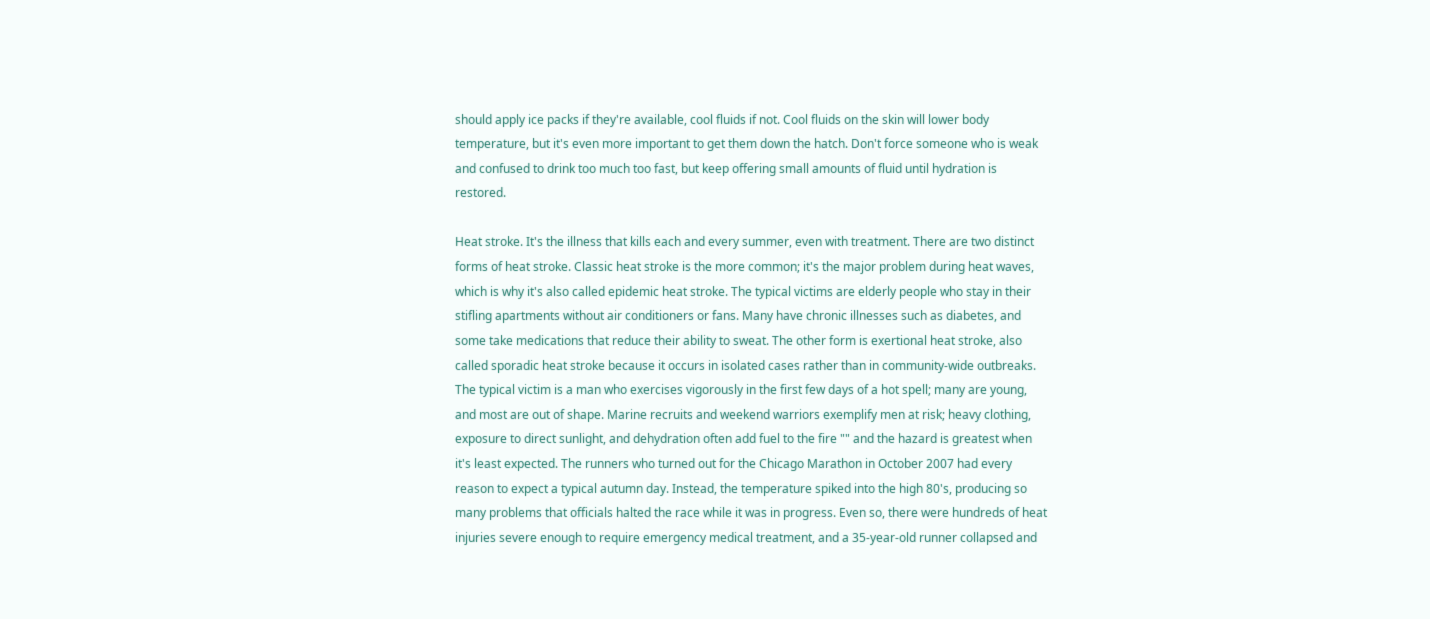should apply ice packs if they're available, cool fluids if not. Cool fluids on the skin will lower body temperature, but it's even more important to get them down the hatch. Don't force someone who is weak and confused to drink too much too fast, but keep offering small amounts of fluid until hydration is restored.

Heat stroke. It's the illness that kills each and every summer, even with treatment. There are two distinct forms of heat stroke. Classic heat stroke is the more common; it's the major problem during heat waves, which is why it's also called epidemic heat stroke. The typical victims are elderly people who stay in their stifling apartments without air conditioners or fans. Many have chronic illnesses such as diabetes, and some take medications that reduce their ability to sweat. The other form is exertional heat stroke, also called sporadic heat stroke because it occurs in isolated cases rather than in community-wide outbreaks. The typical victim is a man who exercises vigorously in the first few days of a hot spell; many are young, and most are out of shape. Marine recruits and weekend warriors exemplify men at risk; heavy clothing, exposure to direct sunlight, and dehydration often add fuel to the fire "" and the hazard is greatest when it's least expected. The runners who turned out for the Chicago Marathon in October 2007 had every reason to expect a typical autumn day. Instead, the temperature spiked into the high 80's, producing so many problems that officials halted the race while it was in progress. Even so, there were hundreds of heat injuries severe enough to require emergency medical treatment, and a 35-year-old runner collapsed and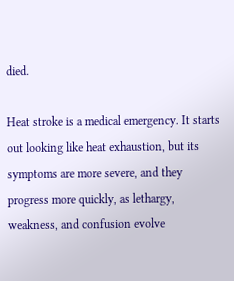died.

Heat stroke is a medical emergency. It starts out looking like heat exhaustion, but its symptoms are more severe, and they progress more quickly, as lethargy, weakness, and confusion evolve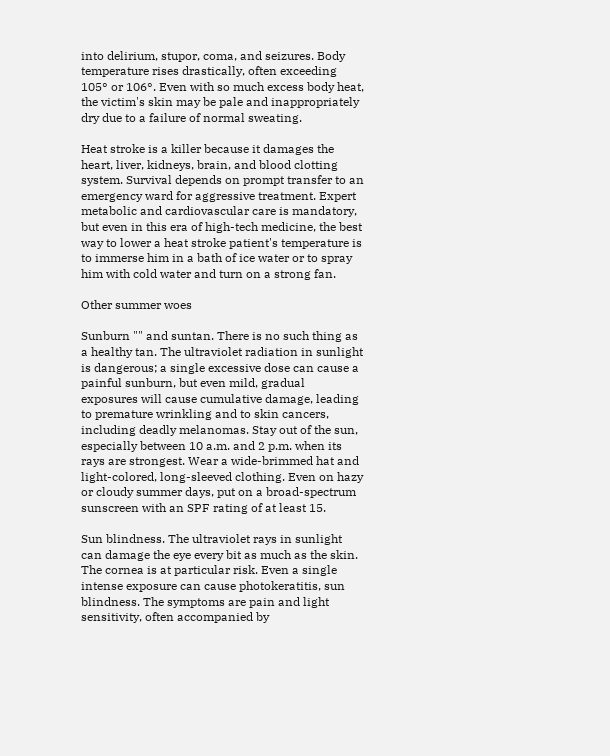into delirium, stupor, coma, and seizures. Body temperature rises drastically, often exceeding 105° or 106°. Even with so much excess body heat, the victim's skin may be pale and inappropriately dry due to a failure of normal sweating.

Heat stroke is a killer because it damages the heart, liver, kidneys, brain, and blood clotting system. Survival depends on prompt transfer to an emergency ward for aggressive treatment. Expert metabolic and cardiovascular care is mandatory, but even in this era of high-tech medicine, the best way to lower a heat stroke patient's temperature is to immerse him in a bath of ice water or to spray him with cold water and turn on a strong fan.

Other summer woes

Sunburn "" and suntan. There is no such thing as a healthy tan. The ultraviolet radiation in sunlight is dangerous; a single excessive dose can cause a painful sunburn, but even mild, gradual exposures will cause cumulative damage, leading to premature wrinkling and to skin cancers, including deadly melanomas. Stay out of the sun, especially between 10 a.m. and 2 p.m. when its rays are strongest. Wear a wide-brimmed hat and light-colored, long-sleeved clothing. Even on hazy or cloudy summer days, put on a broad-spectrum sunscreen with an SPF rating of at least 15.

Sun blindness. The ultraviolet rays in sunlight can damage the eye every bit as much as the skin. The cornea is at particular risk. Even a single intense exposure can cause photokeratitis, sun blindness. The symptoms are pain and light sensitivity, often accompanied by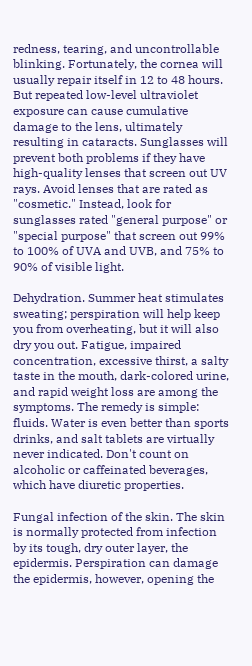redness, tearing, and uncontrollable blinking. Fortunately, the cornea will usually repair itself in 12 to 48 hours. But repeated low-level ultraviolet exposure can cause cumulative damage to the lens, ultimately resulting in cataracts. Sunglasses will prevent both problems if they have high-quality lenses that screen out UV rays. Avoid lenses that are rated as "cosmetic." Instead, look for sunglasses rated "general purpose" or "special purpose" that screen out 99% to 100% of UVA and UVB, and 75% to 90% of visible light.

Dehydration. Summer heat stimulates sweating; perspiration will help keep you from overheating, but it will also dry you out. Fatigue, impaired concentration, excessive thirst, a salty taste in the mouth, dark-colored urine, and rapid weight loss are among the symptoms. The remedy is simple: fluids. Water is even better than sports drinks, and salt tablets are virtually never indicated. Don't count on alcoholic or caffeinated beverages, which have diuretic properties.

Fungal infection of the skin. The skin is normally protected from infection by its tough, dry outer layer, the epidermis. Perspiration can damage the epidermis, however, opening the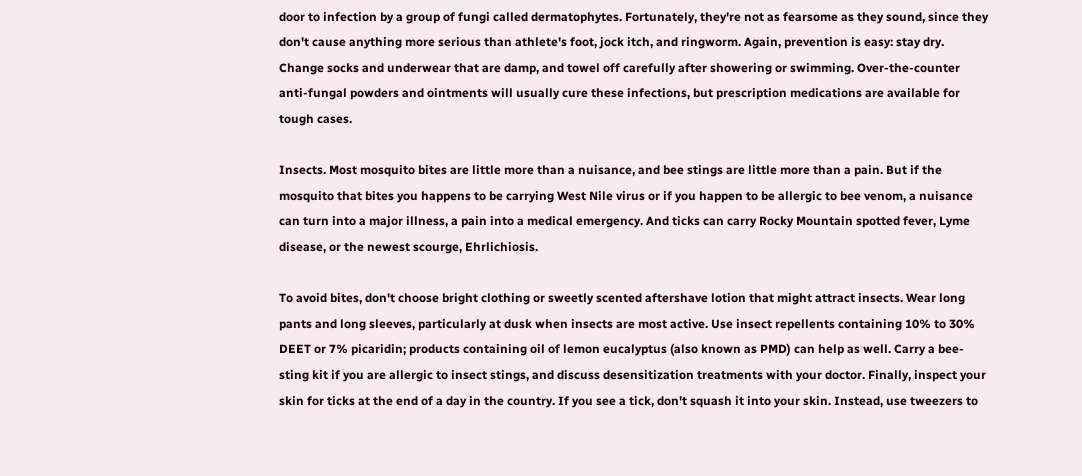door to infection by a group of fungi called dermatophytes. Fortunately, they're not as fearsome as they sound, since they don't cause anything more serious than athlete's foot, jock itch, and ringworm. Again, prevention is easy: stay dry. Change socks and underwear that are damp, and towel off carefully after showering or swimming. Over-the-counter anti-fungal powders and ointments will usually cure these infections, but prescription medications are available for tough cases.

Insects. Most mosquito bites are little more than a nuisance, and bee stings are little more than a pain. But if the mosquito that bites you happens to be carrying West Nile virus or if you happen to be allergic to bee venom, a nuisance can turn into a major illness, a pain into a medical emergency. And ticks can carry Rocky Mountain spotted fever, Lyme disease, or the newest scourge, Ehrlichiosis.

To avoid bites, don't choose bright clothing or sweetly scented aftershave lotion that might attract insects. Wear long pants and long sleeves, particularly at dusk when insects are most active. Use insect repellents containing 10% to 30% DEET or 7% picaridin; products containing oil of lemon eucalyptus (also known as PMD) can help as well. Carry a bee-sting kit if you are allergic to insect stings, and discuss desensitization treatments with your doctor. Finally, inspect your skin for ticks at the end of a day in the country. If you see a tick, don't squash it into your skin. Instead, use tweezers to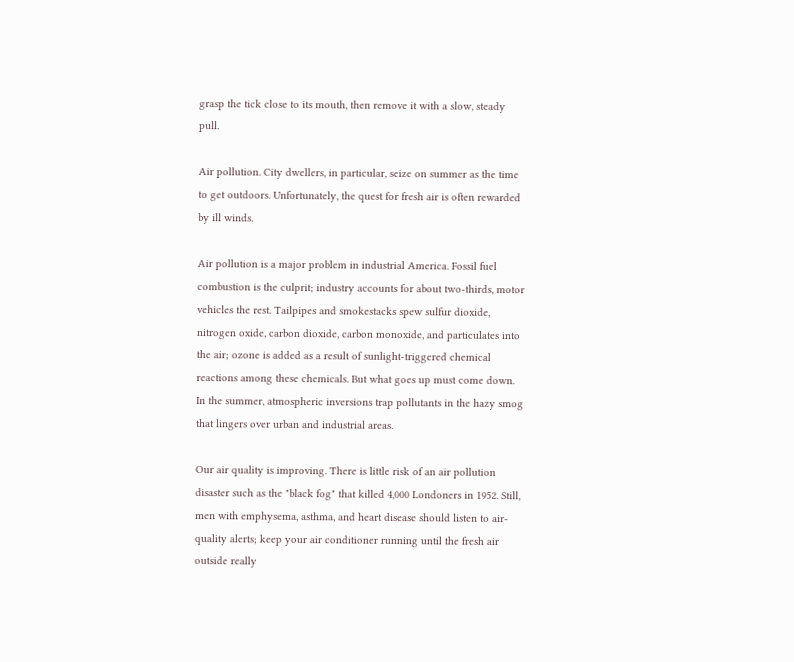grasp the tick close to its mouth, then remove it with a slow, steady pull.

Air pollution. City dwellers, in particular, seize on summer as the time to get outdoors. Unfortunately, the quest for fresh air is often rewarded by ill winds.

Air pollution is a major problem in industrial America. Fossil fuel combustion is the culprit; industry accounts for about two-thirds, motor vehicles the rest. Tailpipes and smokestacks spew sulfur dioxide, nitrogen oxide, carbon dioxide, carbon monoxide, and particulates into the air; ozone is added as a result of sunlight-triggered chemical reactions among these chemicals. But what goes up must come down. In the summer, atmospheric inversions trap pollutants in the hazy smog that lingers over urban and industrial areas.

Our air quality is improving. There is little risk of an air pollution disaster such as the "black fog" that killed 4,000 Londoners in 1952. Still, men with emphysema, asthma, and heart disease should listen to air-quality alerts; keep your air conditioner running until the fresh air outside really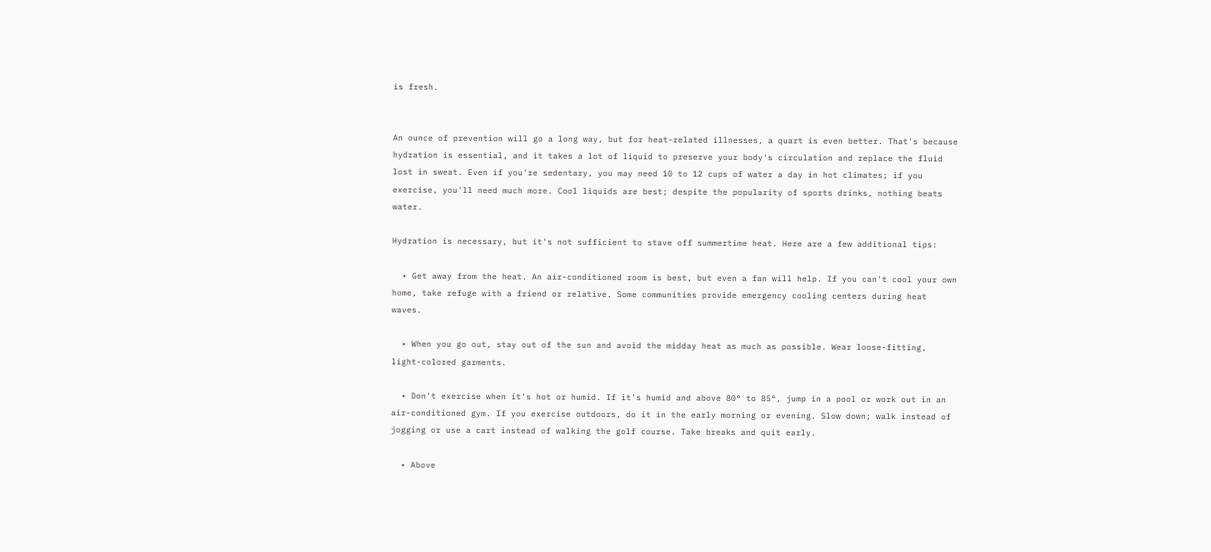is fresh.


An ounce of prevention will go a long way, but for heat-related illnesses, a quart is even better. That's because hydration is essential, and it takes a lot of liquid to preserve your body's circulation and replace the fluid lost in sweat. Even if you're sedentary, you may need 10 to 12 cups of water a day in hot climates; if you exercise, you'll need much more. Cool liquids are best; despite the popularity of sports drinks, nothing beats water.

Hydration is necessary, but it's not sufficient to stave off summertime heat. Here are a few additional tips:

  • Get away from the heat. An air-conditioned room is best, but even a fan will help. If you can't cool your own home, take refuge with a friend or relative. Some communities provide emergency cooling centers during heat waves.

  • When you go out, stay out of the sun and avoid the midday heat as much as possible. Wear loose-fitting, light-colored garments.

  • Don't exercise when it's hot or humid. If it's humid and above 80° to 85°, jump in a pool or work out in an air-conditioned gym. If you exercise outdoors, do it in the early morning or evening. Slow down; walk instead of jogging or use a cart instead of walking the golf course. Take breaks and quit early.

  • Above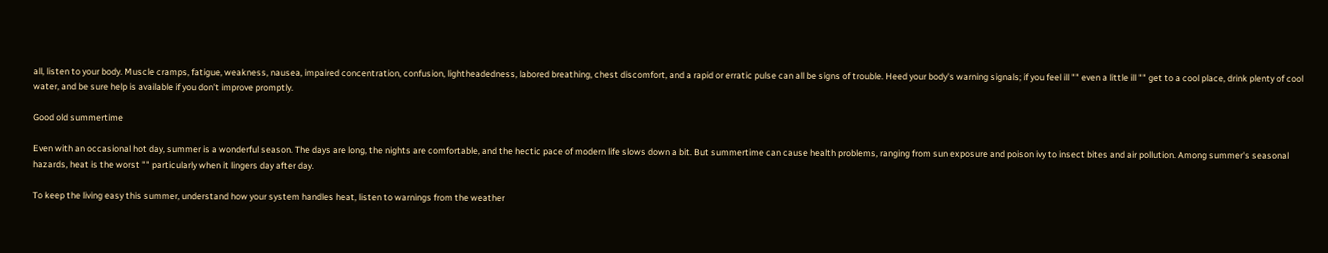all, listen to your body. Muscle cramps, fatigue, weakness, nausea, impaired concentration, confusion, lightheadedness, labored breathing, chest discomfort, and a rapid or erratic pulse can all be signs of trouble. Heed your body's warning signals; if you feel ill "" even a little ill "" get to a cool place, drink plenty of cool water, and be sure help is available if you don't improve promptly.

Good old summertime

Even with an occasional hot day, summer is a wonderful season. The days are long, the nights are comfortable, and the hectic pace of modern life slows down a bit. But summertime can cause health problems, ranging from sun exposure and poison ivy to insect bites and air pollution. Among summer's seasonal hazards, heat is the worst "" particularly when it lingers day after day.

To keep the living easy this summer, understand how your system handles heat, listen to warnings from the weather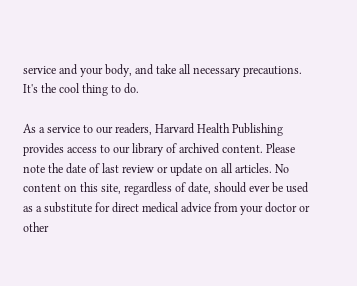service and your body, and take all necessary precautions. It's the cool thing to do.

As a service to our readers, Harvard Health Publishing provides access to our library of archived content. Please note the date of last review or update on all articles. No content on this site, regardless of date, should ever be used as a substitute for direct medical advice from your doctor or other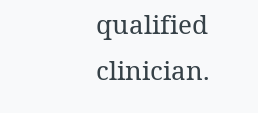qualified clinician.